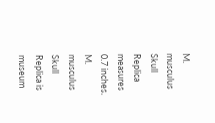M. musculus Skull Replica measures 0.7 inches. M. musculus Skull Replica is museum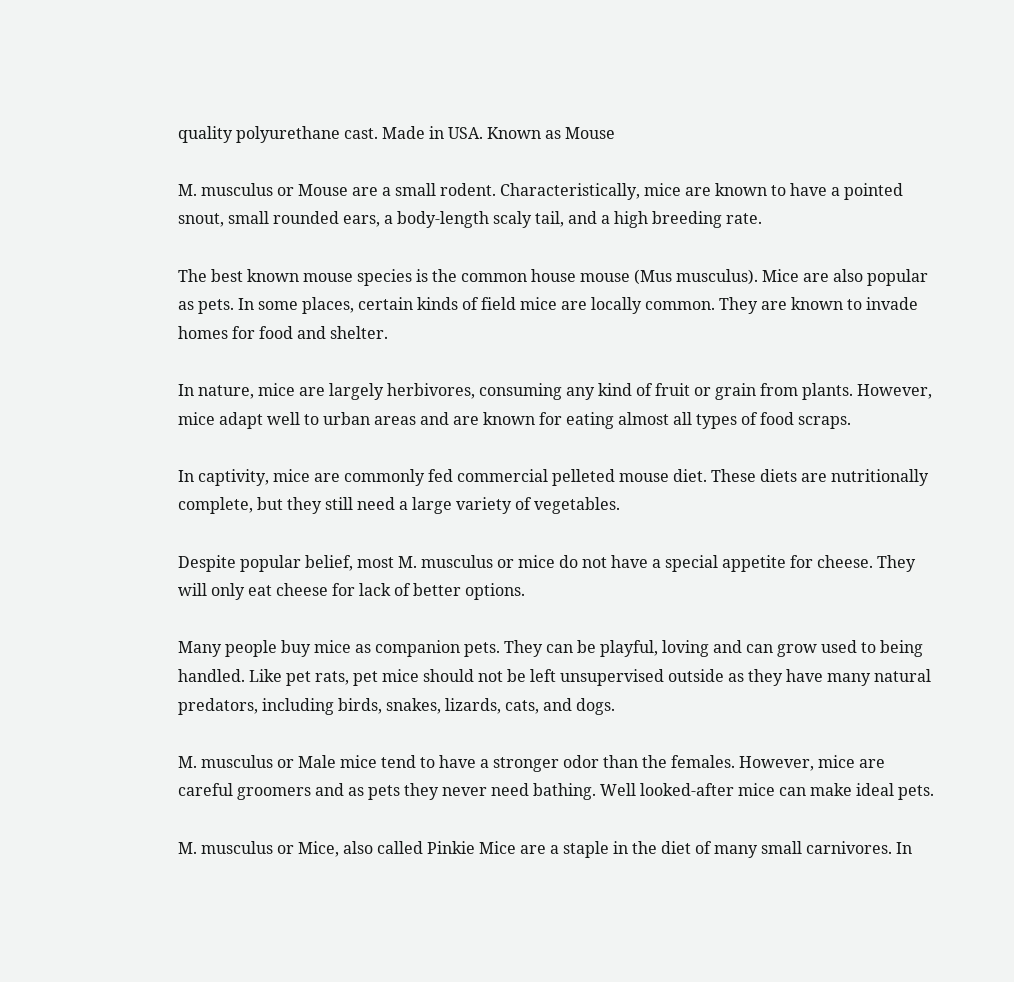quality polyurethane cast. Made in USA. Known as Mouse

M. musculus or Mouse are a small rodent. Characteristically, mice are known to have a pointed snout, small rounded ears, a body-length scaly tail, and a high breeding rate.

The best known mouse species is the common house mouse (Mus musculus). Mice are also popular as pets. In some places, certain kinds of field mice are locally common. They are known to invade homes for food and shelter.

In nature, mice are largely herbivores, consuming any kind of fruit or grain from plants. However, mice adapt well to urban areas and are known for eating almost all types of food scraps.

In captivity, mice are commonly fed commercial pelleted mouse diet. These diets are nutritionally complete, but they still need a large variety of vegetables.

Despite popular belief, most M. musculus or mice do not have a special appetite for cheese. They will only eat cheese for lack of better options.

Many people buy mice as companion pets. They can be playful, loving and can grow used to being handled. Like pet rats, pet mice should not be left unsupervised outside as they have many natural predators, including birds, snakes, lizards, cats, and dogs.

M. musculus or Male mice tend to have a stronger odor than the females. However, mice are careful groomers and as pets they never need bathing. Well looked-after mice can make ideal pets.

M. musculus or Mice, also called Pinkie Mice are a staple in the diet of many small carnivores. In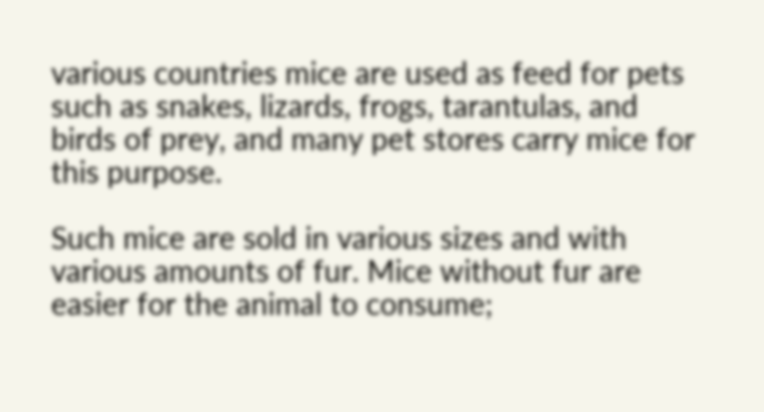various countries mice are used as feed for pets such as snakes, lizards, frogs, tarantulas, and birds of prey, and many pet stores carry mice for this purpose.

Such mice are sold in various sizes and with various amounts of fur. Mice without fur are easier for the animal to consume;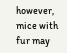however, mice with fur may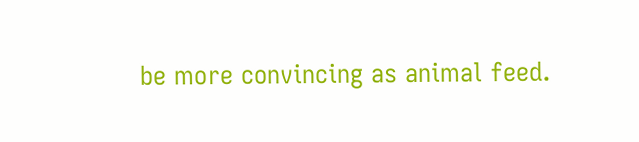be more convincing as animal feed.